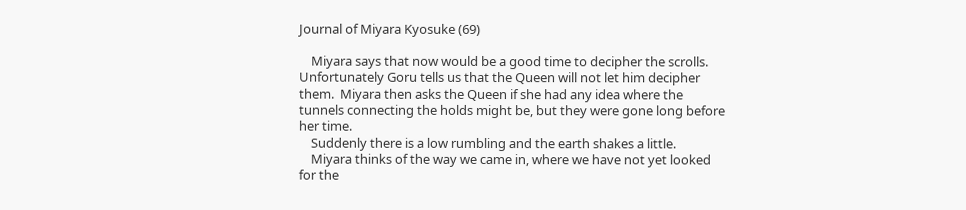Journal of Miyara Kyosuke (69)

    Miyara says that now would be a good time to decipher the scrolls.  Unfortunately Goru tells us that the Queen will not let him decipher them.  Miyara then asks the Queen if she had any idea where the tunnels connecting the holds might be, but they were gone long before her time.
    Suddenly there is a low rumbling and the earth shakes a little.
    Miyara thinks of the way we came in, where we have not yet looked for the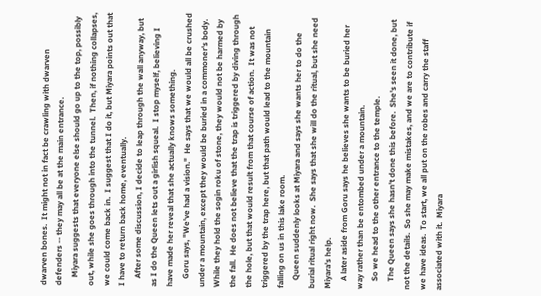dwarven bones.  It might not in fact be crawling with dwarven defenders -- they may all be at the main entrance.
    Miyara suggests that everyone else should go up to the top, possibly out, while she goes through into the tunnel.  Then, if nothing collapses, we could come back in.  I suggest that I do it, but Miyara points out that I have to return back home, eventually.
    After some discussion, I decide to leap through the wall anyway, but as I do the Queen lets out a girlish squeal.  I stop myself, believing I have made her reveal that she actually knows something.
    Goru says, "We've had a vision."  He says that we would all be crushed under a mountain, except they would be buried in a commoner's body.  While they hold the sogin roku of stone, they would not be harmed by the fall.  He does not believe that the trap is triggered by diving through the hole, but that would result from that course of action.  It was not triggered by the trap here, but that path would lead to the mountain falling on us in this lake room.
    Queen suddenly looks at Miyara and says she wants her to do the burial ritual right now.  She says that she will do the ritual, but she need Miyara's help.
    A later aside from Goru says he believes she wants to be buried her way rather than be entombed under a mountain.
    So we head to the other entrance to the temple.
    The Queen says she hasn't done this before.  She's seen it done, but not the details.  So she may make mistakes, and we are to contribute if we have ideas.  To start, we all put on the robes and carry the staff associated with it.  Miyara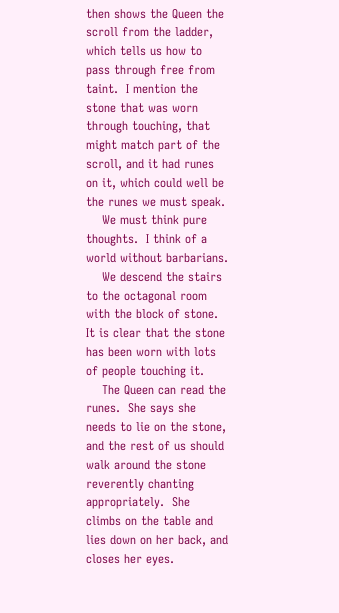then shows the Queen the scroll from the ladder, which tells us how to pass through free from taint.  I mention the stone that was worn through touching, that might match part of the scroll, and it had runes on it, which could well be the runes we must speak.
    We must think pure thoughts.  I think of a world without barbarians.
    We descend the stairs to the octagonal room with the block of stone.  It is clear that the stone has been worn with lots of people touching it.
    The Queen can read the runes.  She says she needs to lie on the stone, and the rest of us should walk around the stone reverently chanting appropriately.  She climbs on the table and lies down on her back, and closes her eyes.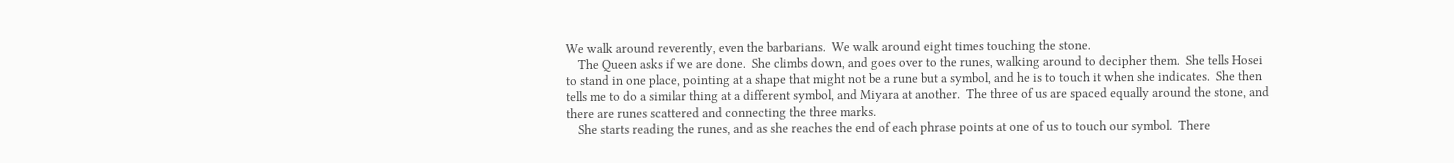We walk around reverently, even the barbarians.  We walk around eight times touching the stone.
    The Queen asks if we are done.  She climbs down, and goes over to the runes, walking around to decipher them.  She tells Hosei to stand in one place, pointing at a shape that might not be a rune but a symbol, and he is to touch it when she indicates.  She then tells me to do a similar thing at a different symbol, and Miyara at another.  The three of us are spaced equally around the stone, and there are runes scattered and connecting the three marks.
    She starts reading the runes, and as she reaches the end of each phrase points at one of us to touch our symbol.  There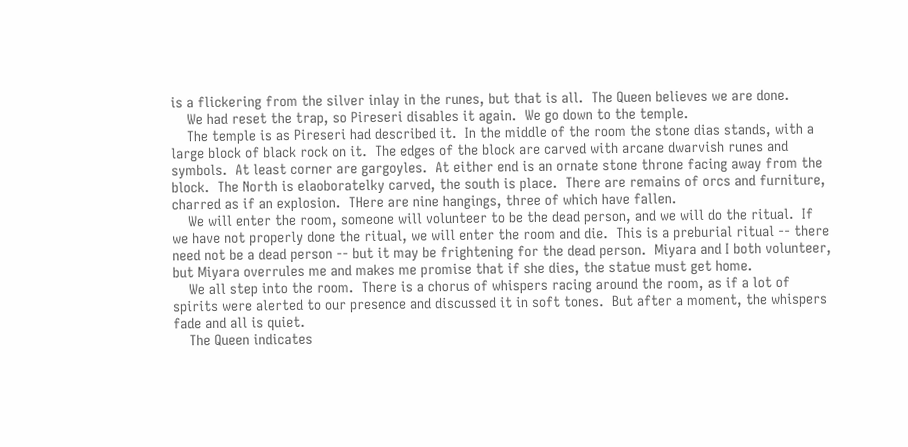is a flickering from the silver inlay in the runes, but that is all.  The Queen believes we are done.
    We had reset the trap, so Pireseri disables it again.  We go down to the temple.
    The temple is as Pireseri had described it.  In the middle of the room the stone dias stands, with a large block of black rock on it.  The edges of the block are carved with arcane dwarvish runes and symbols.  At least corner are gargoyles.  At either end is an ornate stone throne facing away from the block.  The North is elaoboratelky carved, the south is place.  There are remains of orcs and furniture, charred as if an explosion.  THere are nine hangings, three of which have fallen.
    We will enter the room, someone will volunteer to be the dead person, and we will do the ritual.  If we have not properly done the ritual, we will enter the room and die.  This is a preburial ritual -- there need not be a dead person -- but it may be frightening for the dead person.  Miyara and I both volunteer, but Miyara overrules me and makes me promise that if she dies, the statue must get home.
    We all step into the room.  There is a chorus of whispers racing around the room, as if a lot of spirits were alerted to our presence and discussed it in soft tones.  But after a moment, the whispers fade and all is quiet.
    The Queen indicates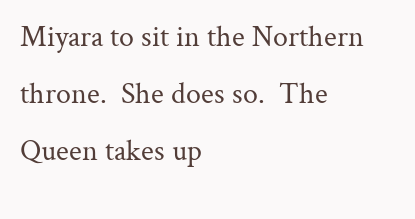Miyara to sit in the Northern throne.  She does so.  The Queen takes up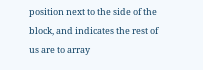position next to the side of the block, and indicates the rest of us are to array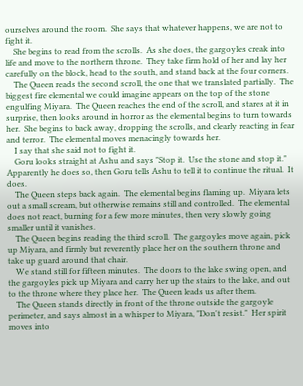ourselves around the room.  She says that whatever happens, we are not to fight it.
    She begins to read from the scrolls.  As she does, the gargoyles creak into life and move to the northern throne.  They take firm hold of her and lay her carefully on the block, head to the south, and stand back at the four corners.
    The Queen reads the second scroll, the one that we translated partially.  The biggest fire elemental we could imagine appears on the top of the stone engulfing Miyara.  The Queen reaches the end of the scroll, and stares at it in surprise, then looks around in horror as the elemental begins to turn towards her.  She begins to back away, dropping the scrolls, and clearly reacting in fear and terror.  The elemental moves menacingly towards her.
    I say that she said not to fight it.
    Goru looks straight at Ashu and says "Stop it.  Use the stone and stop it."  Apparently he does so, then Goru tells Ashu to tell it to continue the ritual.  It does.
    The Queen steps back again.  The elemental begins flaming up.  Miyara lets out a small scream, but otherwise remains still and controlled.  The elemental does not react, burning for a few more minutes, then very slowly going smaller until it vanishes.
    The Queen begins reading the third scroll.  The gargoyles move again, pick up Miyara, and firmly but reverently place her on the southern throne and take up guard around that chair.
    We stand still for fifteen minutes.  The doors to the lake swing open, and the gargoyles pick up Miyara and carry her up the stairs to the lake, and out to the throne where they place her.  The Queen leads us after them.
    The Queen stands directly in front of the throne outside the gargoyle perimeter, and says almost in a whisper to Miyara, "Don't resist."  Her spirit moves into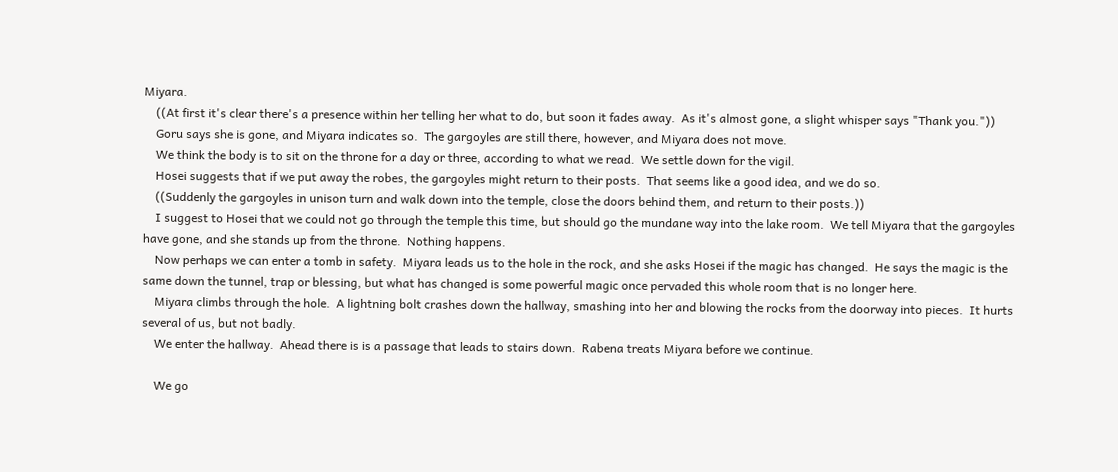Miyara.
    ((At first it's clear there's a presence within her telling her what to do, but soon it fades away.  As it's almost gone, a slight whisper says "Thank you."))
    Goru says she is gone, and Miyara indicates so.  The gargoyles are still there, however, and Miyara does not move.
    We think the body is to sit on the throne for a day or three, according to what we read.  We settle down for the vigil.
    Hosei suggests that if we put away the robes, the gargoyles might return to their posts.  That seems like a good idea, and we do so.
    ((Suddenly the gargoyles in unison turn and walk down into the temple, close the doors behind them, and return to their posts.))
    I suggest to Hosei that we could not go through the temple this time, but should go the mundane way into the lake room.  We tell Miyara that the gargoyles have gone, and she stands up from the throne.  Nothing happens.
    Now perhaps we can enter a tomb in safety.  Miyara leads us to the hole in the rock, and she asks Hosei if the magic has changed.  He says the magic is the same down the tunnel, trap or blessing, but what has changed is some powerful magic once pervaded this whole room that is no longer here.
    Miyara climbs through the hole.  A lightning bolt crashes down the hallway, smashing into her and blowing the rocks from the doorway into pieces.  It hurts several of us, but not badly.
    We enter the hallway.  Ahead there is is a passage that leads to stairs down.  Rabena treats Miyara before we continue.

    We go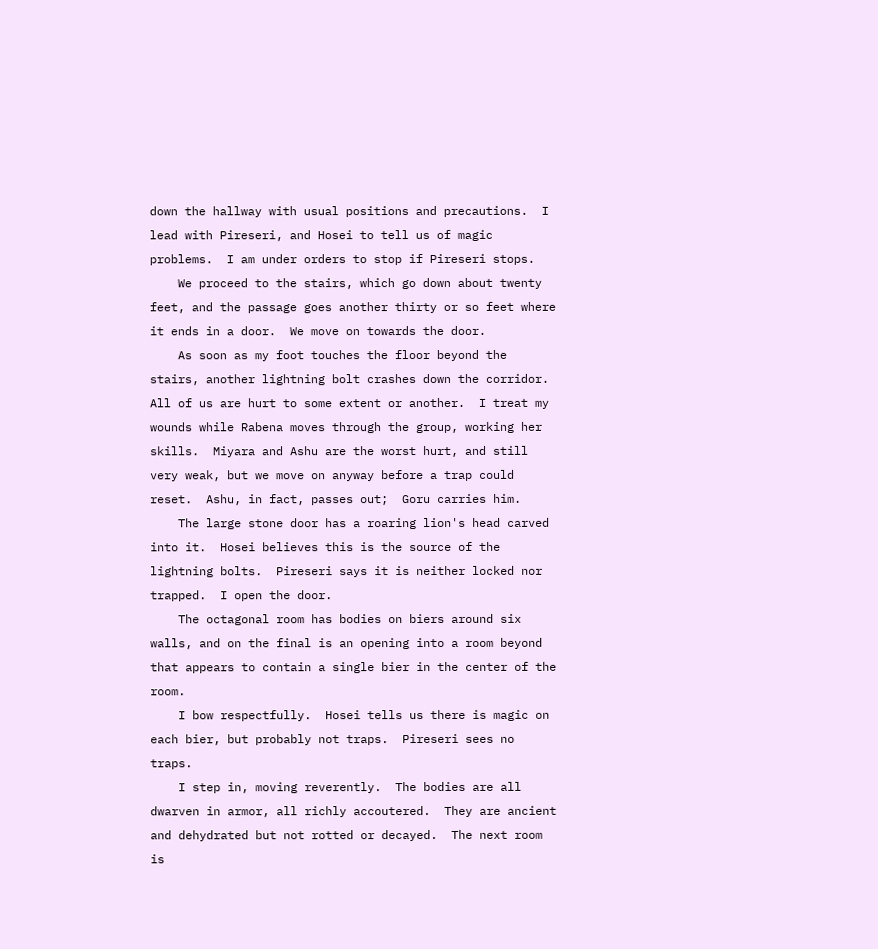down the hallway with usual positions and precautions.  I lead with Pireseri, and Hosei to tell us of magic problems.  I am under orders to stop if Pireseri stops.
    We proceed to the stairs, which go down about twenty feet, and the passage goes another thirty or so feet where it ends in a door.  We move on towards the door.
    As soon as my foot touches the floor beyond the stairs, another lightning bolt crashes down the corridor.  All of us are hurt to some extent or another.  I treat my wounds while Rabena moves through the group, working her skills.  Miyara and Ashu are the worst hurt, and still very weak, but we move on anyway before a trap could reset.  Ashu, in fact, passes out;  Goru carries him.
    The large stone door has a roaring lion's head carved into it.  Hosei believes this is the source of the lightning bolts.  Pireseri says it is neither locked nor trapped.  I open the door.
    The octagonal room has bodies on biers around six walls, and on the final is an opening into a room beyond that appears to contain a single bier in the center of the room.
    I bow respectfully.  Hosei tells us there is magic on each bier, but probably not traps.  Pireseri sees no traps.
    I step in, moving reverently.  The bodies are all dwarven in armor, all richly accoutered.  They are ancient and dehydrated but not rotted or decayed.  The next room is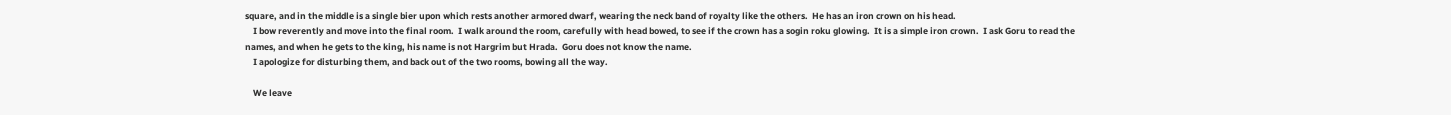square, and in the middle is a single bier upon which rests another armored dwarf, wearing the neck band of royalty like the others.  He has an iron crown on his head.
    I bow reverently and move into the final room.  I walk around the room, carefully with head bowed, to see if the crown has a sogin roku glowing.  It is a simple iron crown.  I ask Goru to read the names, and when he gets to the king, his name is not Hargrim but Hrada.  Goru does not know the name.
    I apologize for disturbing them, and back out of the two rooms, bowing all the way.

    We leave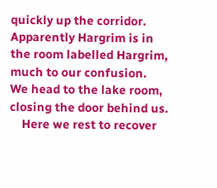quickly up the corridor.  Apparently Hargrim is in the room labelled Hargrim, much to our confusion.  We head to the lake room, closing the door behind us.
    Here we rest to recover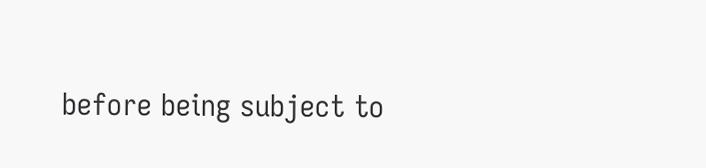before being subject to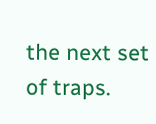the next set of traps.